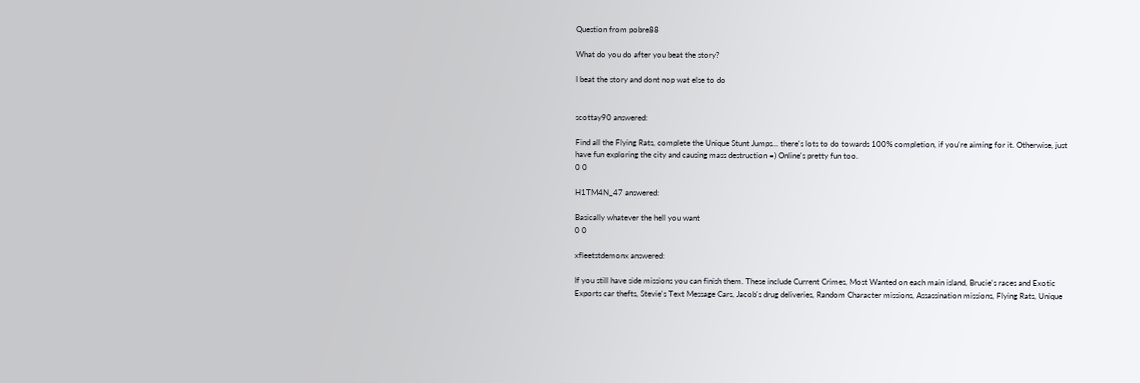Question from pobre88

What do you do after you beat the story?

I beat the story and dont nop wat else to do


scottay90 answered:

Find all the Flying Rats, complete the Unique Stunt Jumps... there's lots to do towards 100% completion, if you're aiming for it. Otherwise, just have fun exploring the city and causing mass destruction =) Online's pretty fun too.
0 0

H1TM4N_47 answered:

Basically whatever the hell you want
0 0

xfleetstdemonx answered:

If you still have side missions you can finish them. These include Current Crimes, Most Wanted on each main island, Brucie's races and Exotic Exports car thefts, Stevie's Text Message Cars, Jacob's drug deliveries, Random Character missions, Assassination missions, Flying Rats, Unique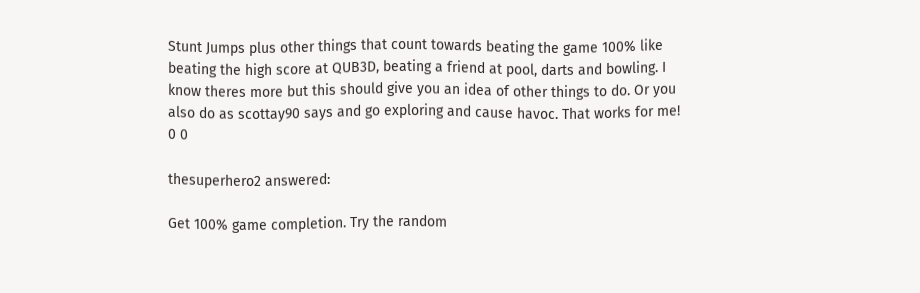Stunt Jumps plus other things that count towards beating the game 100% like beating the high score at QUB3D, beating a friend at pool, darts and bowling. I know theres more but this should give you an idea of other things to do. Or you also do as scottay90 says and go exploring and cause havoc. That works for me!
0 0

thesuperhero2 answered:

Get 100% game completion. Try the random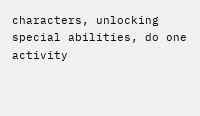characters, unlocking special abilities, do one activity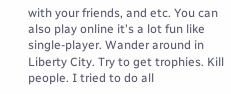with your friends, and etc. You can also play online it's a lot fun like single-player. Wander around in Liberty City. Try to get trophies. Kill people. I tried to do all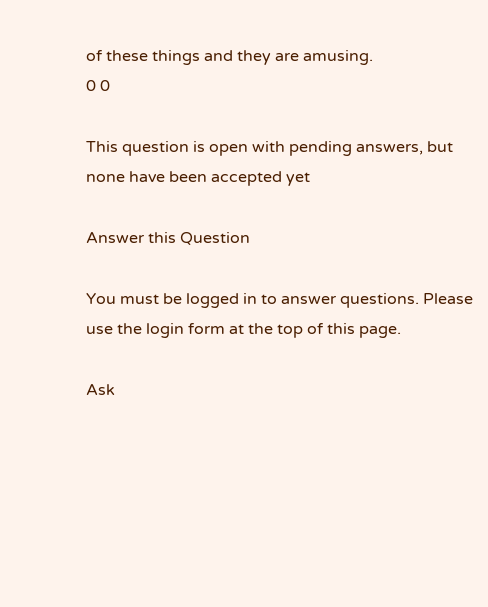of these things and they are amusing.
0 0

This question is open with pending answers, but none have been accepted yet

Answer this Question

You must be logged in to answer questions. Please use the login form at the top of this page.

Ask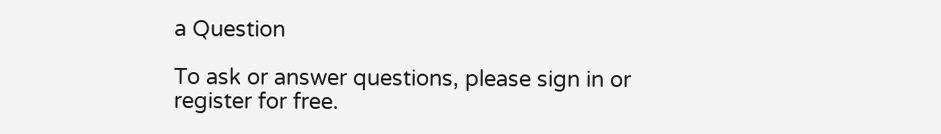a Question

To ask or answer questions, please sign in or register for free.